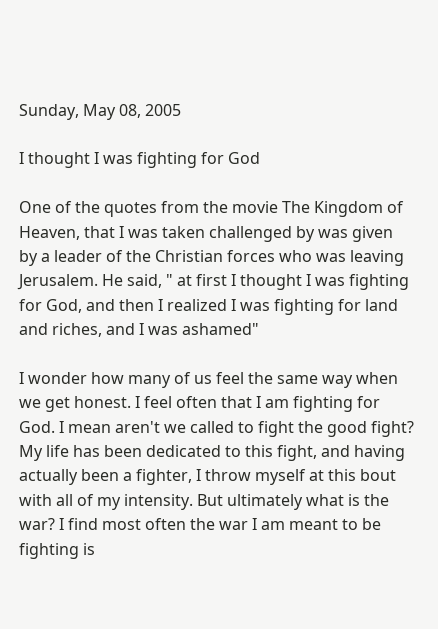Sunday, May 08, 2005

I thought I was fighting for God

One of the quotes from the movie The Kingdom of Heaven, that I was taken challenged by was given by a leader of the Christian forces who was leaving Jerusalem. He said, " at first I thought I was fighting for God, and then I realized I was fighting for land and riches, and I was ashamed"

I wonder how many of us feel the same way when we get honest. I feel often that I am fighting for God. I mean aren't we called to fight the good fight? My life has been dedicated to this fight, and having actually been a fighter, I throw myself at this bout with all of my intensity. But ultimately what is the war? I find most often the war I am meant to be fighting is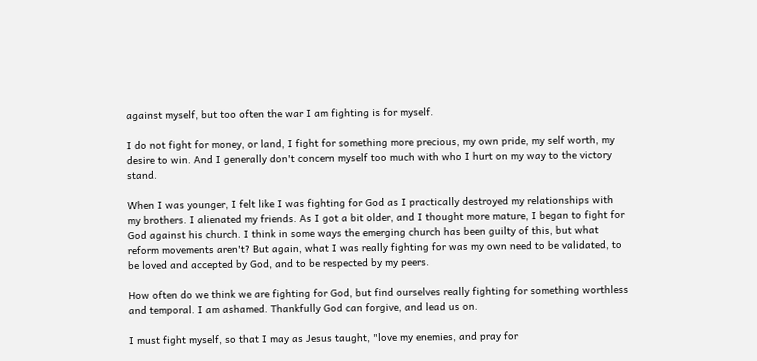against myself, but too often the war I am fighting is for myself.

I do not fight for money, or land, I fight for something more precious, my own pride, my self worth, my desire to win. And I generally don't concern myself too much with who I hurt on my way to the victory stand.

When I was younger, I felt like I was fighting for God as I practically destroyed my relationships with my brothers. I alienated my friends. As I got a bit older, and I thought more mature, I began to fight for God against his church. I think in some ways the emerging church has been guilty of this, but what reform movements aren't? But again, what I was really fighting for was my own need to be validated, to be loved and accepted by God, and to be respected by my peers.

How often do we think we are fighting for God, but find ourselves really fighting for something worthless and temporal. I am ashamed. Thankfully God can forgive, and lead us on.

I must fight myself, so that I may as Jesus taught, "love my enemies, and pray for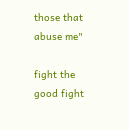those that abuse me"

fight the good fight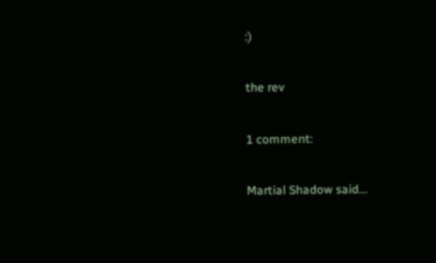:)

the rev

1 comment:

Martial Shadow said...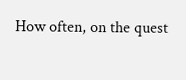How often, on the quest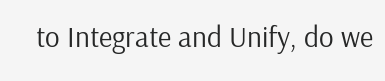to Integrate and Unify, do we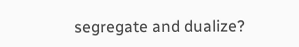segregate and dualize?